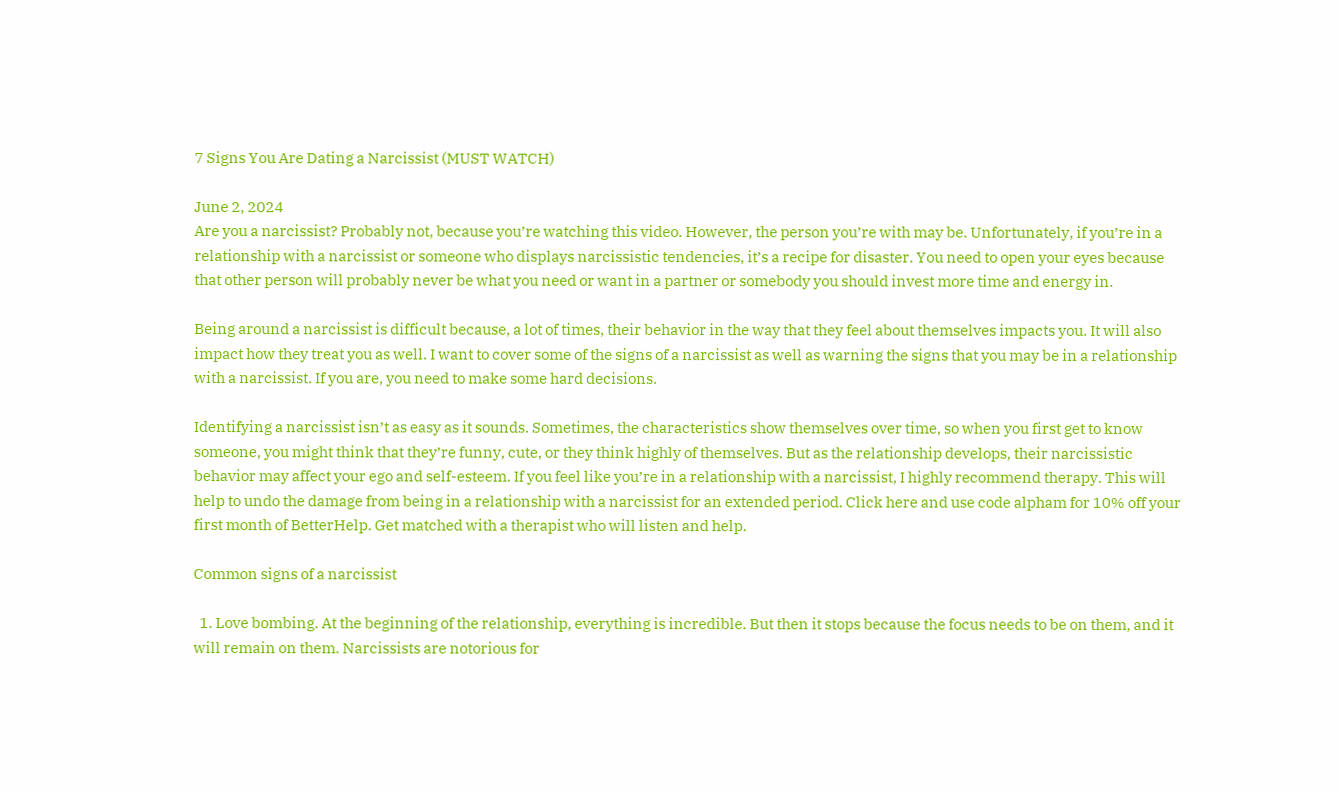7 Signs You Are Dating a Narcissist (MUST WATCH)

June 2, 2024
Are you a narcissist? Probably not, because you’re watching this video. However, the person you’re with may be. Unfortunately, if you’re in a relationship with a narcissist or someone who displays narcissistic tendencies, it’s a recipe for disaster. You need to open your eyes because that other person will probably never be what you need or want in a partner or somebody you should invest more time and energy in.

Being around a narcissist is difficult because, a lot of times, their behavior in the way that they feel about themselves impacts you. It will also impact how they treat you as well. I want to cover some of the signs of a narcissist as well as warning the signs that you may be in a relationship with a narcissist. If you are, you need to make some hard decisions.

Identifying a narcissist isn’t as easy as it sounds. Sometimes, the characteristics show themselves over time, so when you first get to know someone, you might think that they’re funny, cute, or they think highly of themselves. But as the relationship develops, their narcissistic behavior may affect your ego and self-esteem. If you feel like you’re in a relationship with a narcissist, I highly recommend therapy. This will help to undo the damage from being in a relationship with a narcissist for an extended period. Click here and use code alpham for 10% off your first month of BetterHelp. Get matched with a therapist who will listen and help.

Common signs of a narcissist

  1. Love bombing. At the beginning of the relationship, everything is incredible. But then it stops because the focus needs to be on them, and it will remain on them. Narcissists are notorious for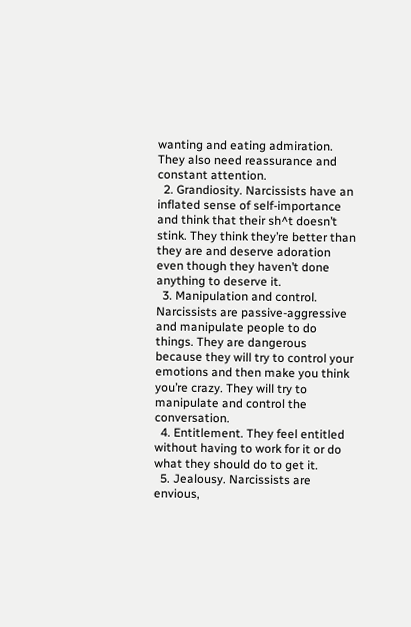wanting and eating admiration. They also need reassurance and constant attention.
  2. Grandiosity. Narcissists have an inflated sense of self-importance and think that their sh^t doesn’t stink. They think they’re better than they are and deserve adoration even though they haven’t done anything to deserve it.
  3. Manipulation and control. Narcissists are passive-aggressive and manipulate people to do things. They are dangerous because they will try to control your emotions and then make you think you’re crazy. They will try to manipulate and control the conversation.
  4. Entitlement. They feel entitled without having to work for it or do what they should do to get it.
  5. Jealousy. Narcissists are envious,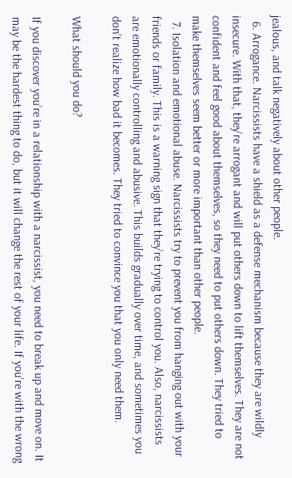jealous, and talk negatively about other people.
  6. Arrogance. Narcissists have a shield as a defense mechanism because they are wildly insecure. With that, they’re arrogant and will put others down to lift themselves. They are not confident and feel good about themselves, so they need to put others down. They tried to make themselves seem better or more important than other people.
  7. Isolation and emotional abuse. Narcissists try to prevent you from hanging out with your friends or family. This is a warning sign that they’re trying to control you. Also, narcissists are emotionally controlling and abusive. This builds gradually over time, and sometimes you don’t realize how bad it becomes. They tried to convince you that you only need them.

What should you do?

If you discover you’re in a relationship with a narcissist, you need to break up and move on. It may be the hardest thing to do, but it will change the rest of your life. If you’re with the wrong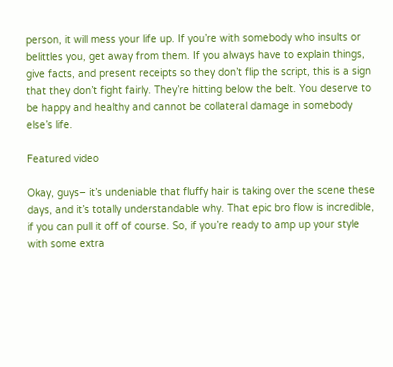person, it will mess your life up. If you’re with somebody who insults or belittles you, get away from them. If you always have to explain things, give facts, and present receipts so they don’t flip the script, this is a sign that they don’t fight fairly. They’re hitting below the belt. You deserve to be happy and healthy and cannot be collateral damage in somebody else’s life.

Featured video

Okay, guys– it’s undeniable that fluffy hair is taking over the scene these days, and it’s totally understandable why. That epic bro flow is incredible, if you can pull it off of course. So, if you’re ready to amp up your style with some extra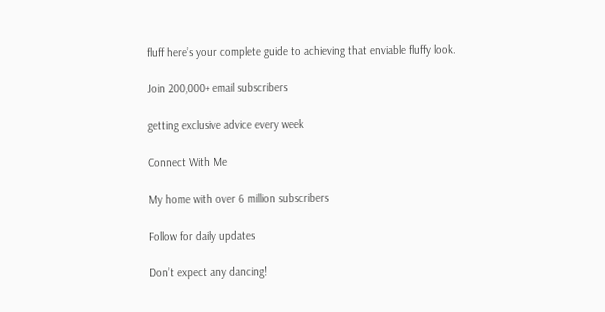fluff here’s your complete guide to achieving that enviable fluffy look.

Join 200,000+ email subscribers

getting exclusive advice every week

Connect With Me

My home with over 6 million subscribers

Follow for daily updates

Don’t expect any dancing!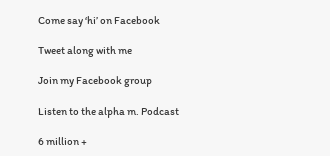Come say ‘hi’ on Facebook

Tweet along with me

Join my Facebook group

Listen to the alpha m. Podcast

6 million +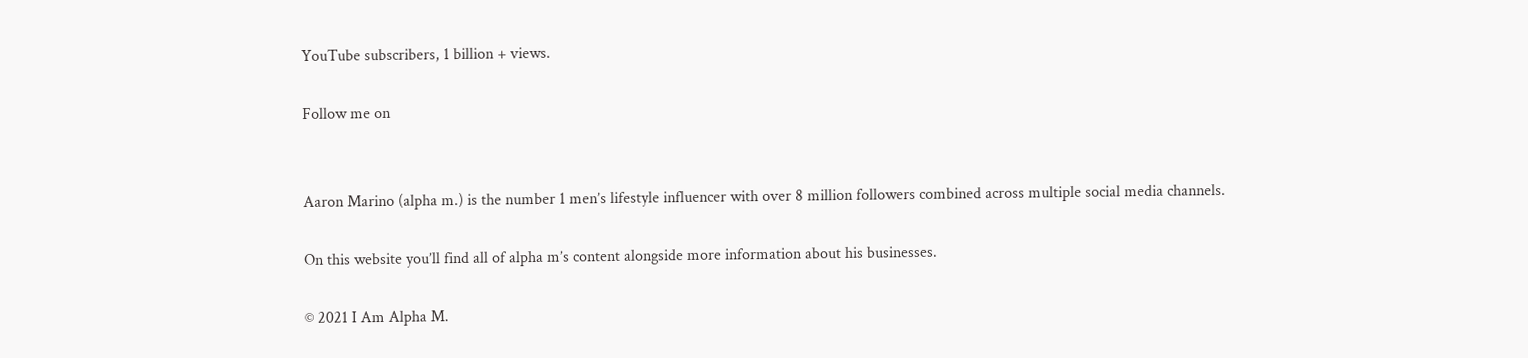YouTube subscribers, 1 billion + views.

Follow me on


Aaron Marino (alpha m.) is the number 1 men’s lifestyle influencer with over 8 million followers combined across multiple social media channels.

On this website you’ll find all of alpha m’s content alongside more information about his businesses.

© 2021 I Am Alpha M.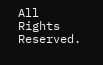All Rights Reserved.